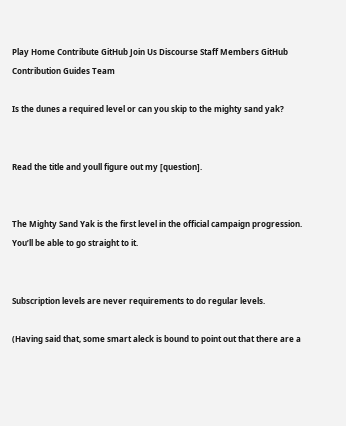Play Home Contribute GitHub Join Us Discourse Staff Members GitHub Contribution Guides Team

Is the dunes a required level or can you skip to the mighty sand yak?


Read the title and youll figure out my [question].


The Mighty Sand Yak is the first level in the official campaign progression. You’ll be able to go straight to it.


Subscription levels are never requirements to do regular levels.

(Having said that, some smart aleck is bound to point out that there are a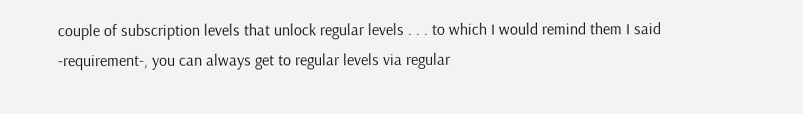couple of subscription levels that unlock regular levels . . . to which I would remind them I said -requirement-, you can always get to regular levels via regular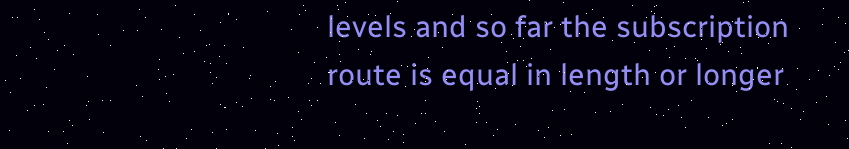levels and so far the subscription route is equal in length or longer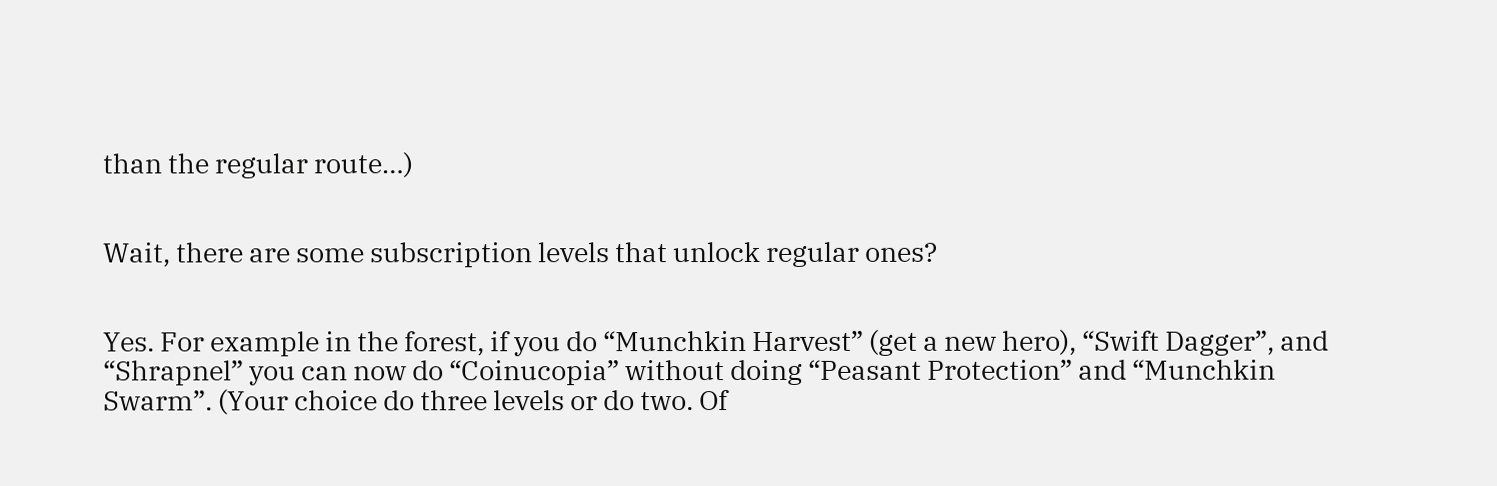than the regular route…)


Wait, there are some subscription levels that unlock regular ones?


Yes. For example in the forest, if you do “Munchkin Harvest” (get a new hero), “Swift Dagger”, and “Shrapnel” you can now do “Coinucopia” without doing “Peasant Protection” and “Munchkin Swarm”. (Your choice do three levels or do two. Of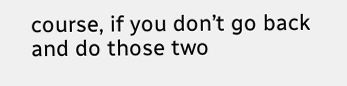course, if you don’t go back and do those two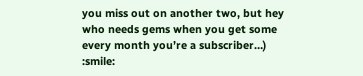you miss out on another two, but hey who needs gems when you get some every month you’re a subscriber…) :smile: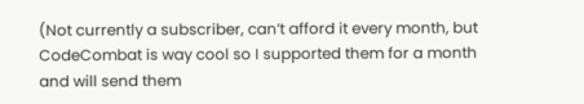(Not currently a subscriber, can’t afford it every month, but CodeCombat is way cool so I supported them for a month and will send them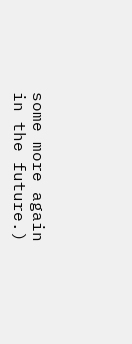some more again in the future.)